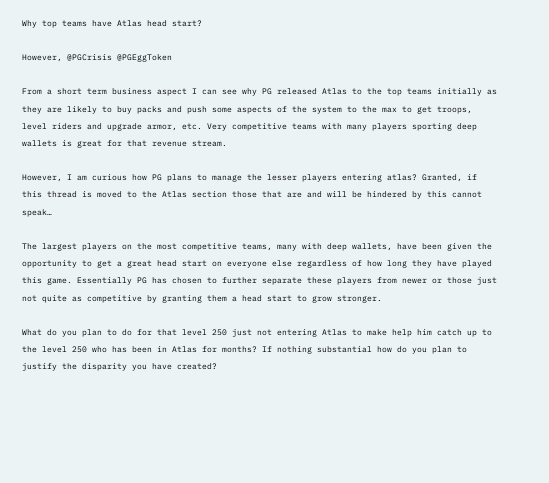Why top teams have Atlas head start?

However, @PGCrisis @PGEggToken

From a short term business aspect I can see why PG released Atlas to the top teams initially as they are likely to buy packs and push some aspects of the system to the max to get troops, level riders and upgrade armor, etc. Very competitive teams with many players sporting deep wallets is great for that revenue stream.

However, I am curious how PG plans to manage the lesser players entering atlas? Granted, if this thread is moved to the Atlas section those that are and will be hindered by this cannot speak…

The largest players on the most competitive teams, many with deep wallets, have been given the opportunity to get a great head start on everyone else regardless of how long they have played this game. Essentially PG has chosen to further separate these players from newer or those just not quite as competitive by granting them a head start to grow stronger.

What do you plan to do for that level 250 just not entering Atlas to make help him catch up to the level 250 who has been in Atlas for months? If nothing substantial how do you plan to justify the disparity you have created?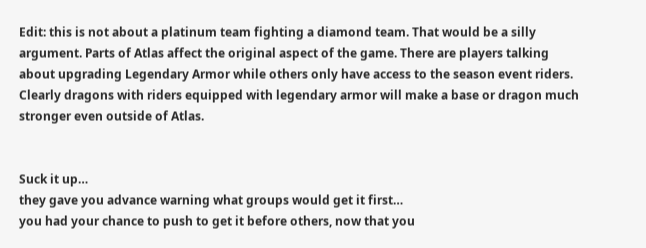Edit: this is not about a platinum team fighting a diamond team. That would be a silly argument. Parts of Atlas affect the original aspect of the game. There are players talking about upgrading Legendary Armor while others only have access to the season event riders. Clearly dragons with riders equipped with legendary armor will make a base or dragon much stronger even outside of Atlas.


Suck it up…
they gave you advance warning what groups would get it first…
you had your chance to push to get it before others, now that you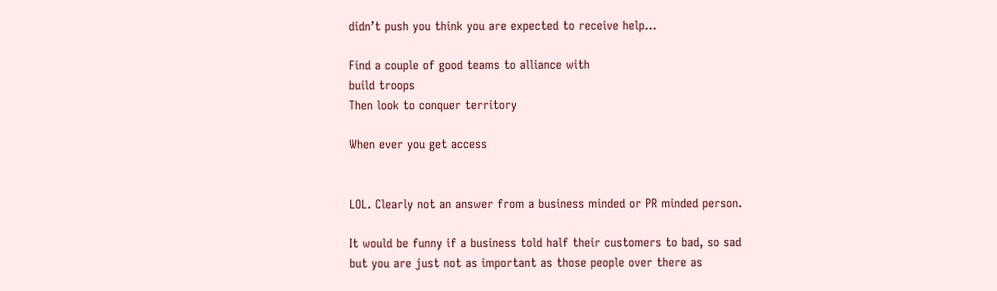didn’t push you think you are expected to receive help…

Find a couple of good teams to alliance with
build troops
Then look to conquer territory

When ever you get access


LOL. Clearly not an answer from a business minded or PR minded person.

It would be funny if a business told half their customers to bad, so sad but you are just not as important as those people over there as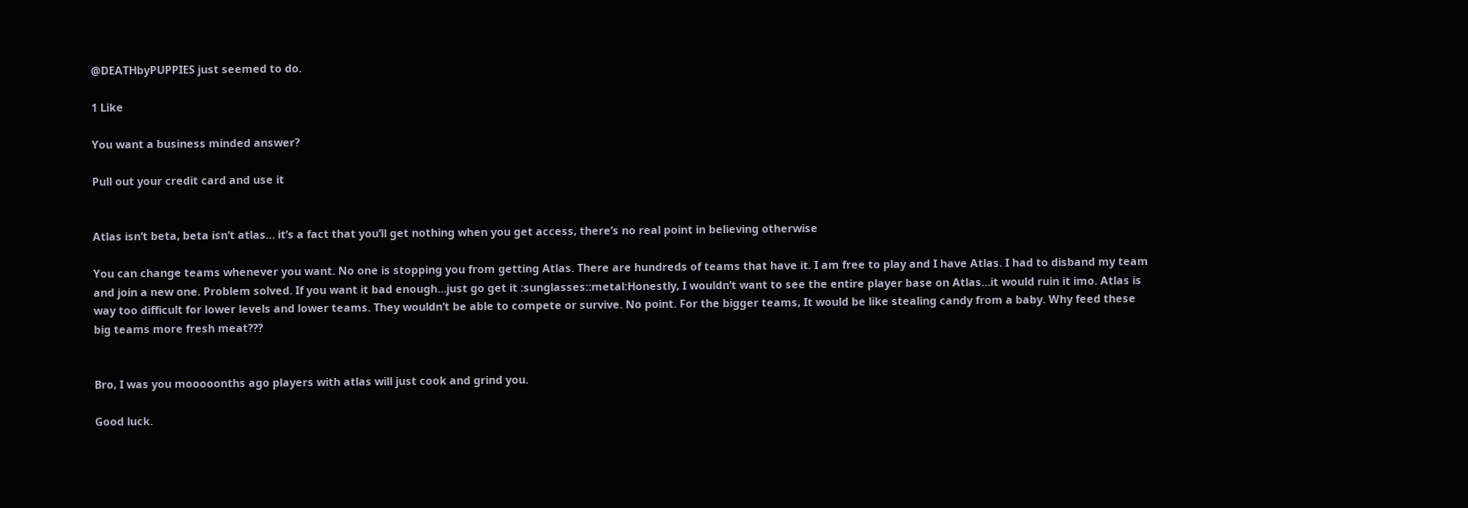@DEATHbyPUPPIES just seemed to do.

1 Like

You want a business minded answer?

Pull out your credit card and use it


Atlas isn’t beta, beta isn’t atlas… it’s a fact that you’ll get nothing when you get access, there’s no real point in believing otherwise

You can change teams whenever you want. No one is stopping you from getting Atlas. There are hundreds of teams that have it. I am free to play and I have Atlas. I had to disband my team and join a new one. Problem solved. If you want it bad enough…just go get it :sunglasses::metal:Honestly, I wouldn’t want to see the entire player base on Atlas…it would ruin it imo. Atlas is way too difficult for lower levels and lower teams. They wouldn’t be able to compete or survive. No point. For the bigger teams, It would be like stealing candy from a baby. Why feed these big teams more fresh meat???


Bro, I was you mooooonths ago players with atlas will just cook and grind you.

Good luck.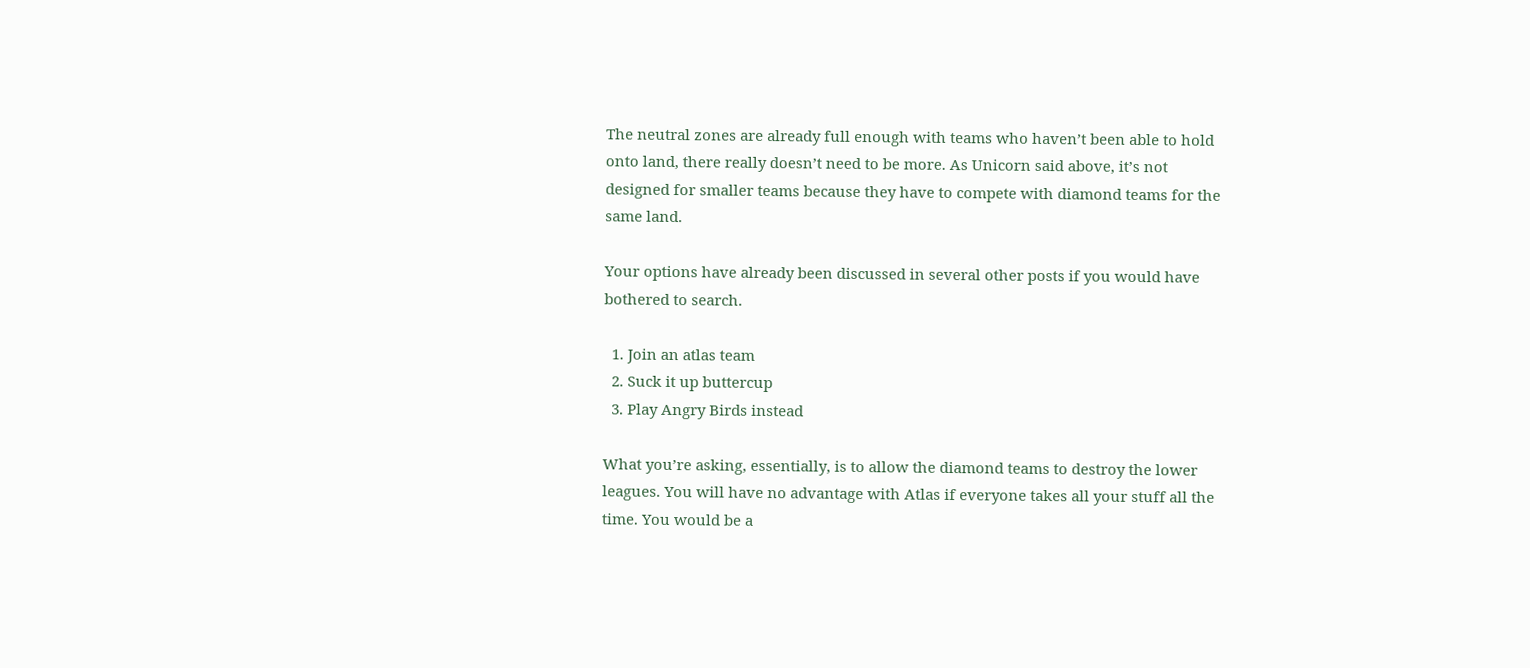The neutral zones are already full enough with teams who haven’t been able to hold onto land, there really doesn’t need to be more. As Unicorn said above, it’s not designed for smaller teams because they have to compete with diamond teams for the same land.

Your options have already been discussed in several other posts if you would have bothered to search.

  1. Join an atlas team
  2. Suck it up buttercup
  3. Play Angry Birds instead

What you’re asking, essentially, is to allow the diamond teams to destroy the lower leagues. You will have no advantage with Atlas if everyone takes all your stuff all the time. You would be a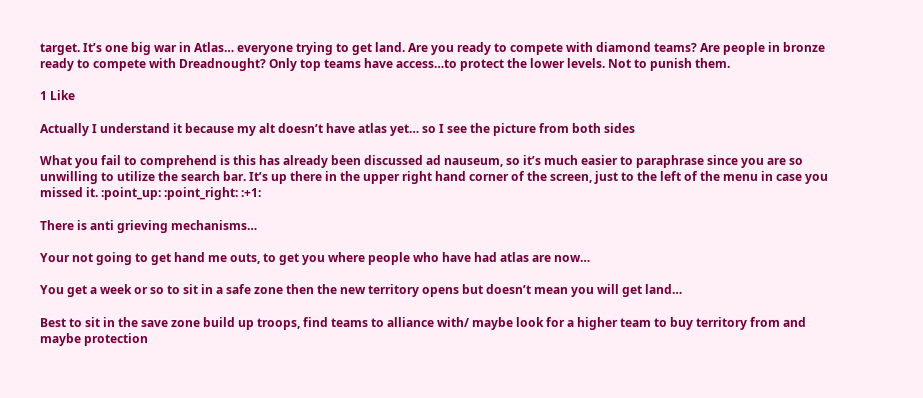target. It’s one big war in Atlas… everyone trying to get land. Are you ready to compete with diamond teams? Are people in bronze ready to compete with Dreadnought? Only top teams have access…to protect the lower levels. Not to punish them.

1 Like

Actually I understand it because my alt doesn’t have atlas yet… so I see the picture from both sides

What you fail to comprehend is this has already been discussed ad nauseum, so it’s much easier to paraphrase since you are so unwilling to utilize the search bar. It’s up there in the upper right hand corner of the screen, just to the left of the menu in case you missed it. :point_up: :point_right: :+1:

There is anti grieving mechanisms…

Your not going to get hand me outs, to get you where people who have had atlas are now…

You get a week or so to sit in a safe zone then the new territory opens but doesn’t mean you will get land…

Best to sit in the save zone build up troops, find teams to alliance with/ maybe look for a higher team to buy territory from and maybe protection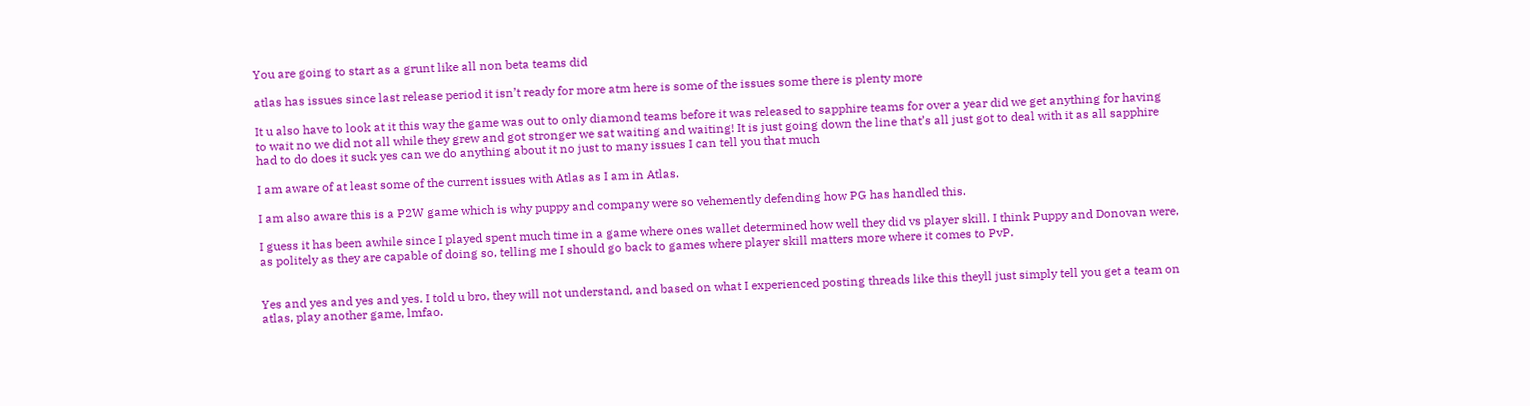You are going to start as a grunt like all non beta teams did

atlas has issues since last release period it isn’t ready for more atm here is some of the issues some there is plenty more

It u also have to look at it this way the game was out to only diamond teams before it was released to sapphire teams for over a year did we get anything for having to wait no we did not all while they grew and got stronger we sat waiting and waiting! It is just going down the line that’s all just got to deal with it as all sapphire had to do does it suck yes can we do anything about it no just to many issues I can tell you that much

I am aware of at least some of the current issues with Atlas as I am in Atlas.

I am also aware this is a P2W game which is why puppy and company were so vehemently defending how PG has handled this.

I guess it has been awhile since I played spent much time in a game where ones wallet determined how well they did vs player skill. I think Puppy and Donovan were, as politely as they are capable of doing so, telling me I should go back to games where player skill matters more where it comes to PvP.


Yes and yes and yes and yes. I told u bro, they will not understand, and based on what I experienced posting threads like this theyll just simply tell you get a team on atlas, play another game, lmfao.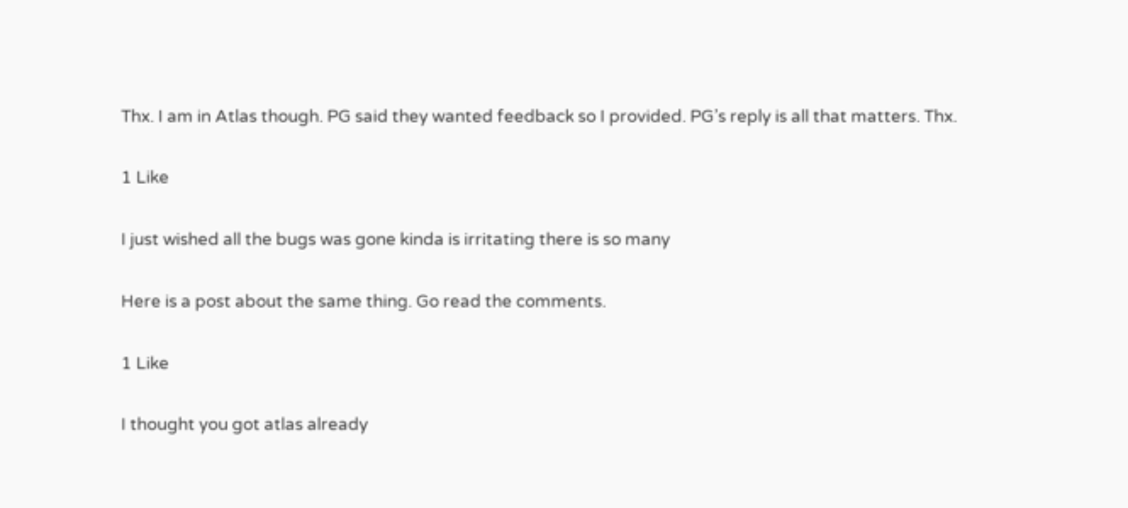Thx. I am in Atlas though. PG said they wanted feedback so I provided. PG’s reply is all that matters. Thx.

1 Like

I just wished all the bugs was gone kinda is irritating there is so many

Here is a post about the same thing. Go read the comments.

1 Like

I thought you got atlas already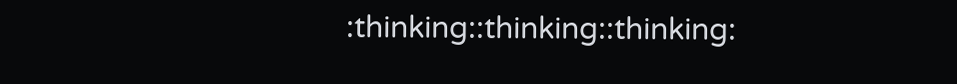:thinking::thinking::thinking: